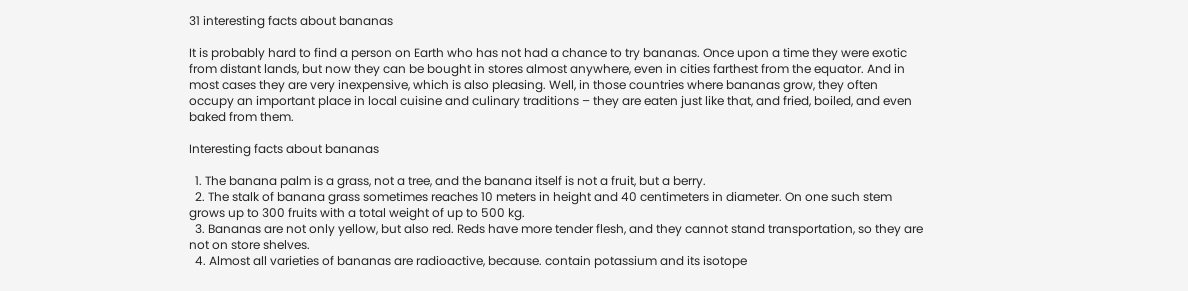31 interesting facts about bananas

It is probably hard to find a person on Earth who has not had a chance to try bananas. Once upon a time they were exotic from distant lands, but now they can be bought in stores almost anywhere, even in cities farthest from the equator. And in most cases they are very inexpensive, which is also pleasing. Well, in those countries where bananas grow, they often occupy an important place in local cuisine and culinary traditions – they are eaten just like that, and fried, boiled, and even baked from them.

Interesting facts about bananas

  1. The banana palm is a grass, not a tree, and the banana itself is not a fruit, but a berry.
  2. The stalk of banana grass sometimes reaches 10 meters in height and 40 centimeters in diameter. On one such stem grows up to 300 fruits with a total weight of up to 500 kg.
  3. Bananas are not only yellow, but also red. Reds have more tender flesh, and they cannot stand transportation, so they are not on store shelves.
  4. Almost all varieties of bananas are radioactive, because. contain potassium and its isotope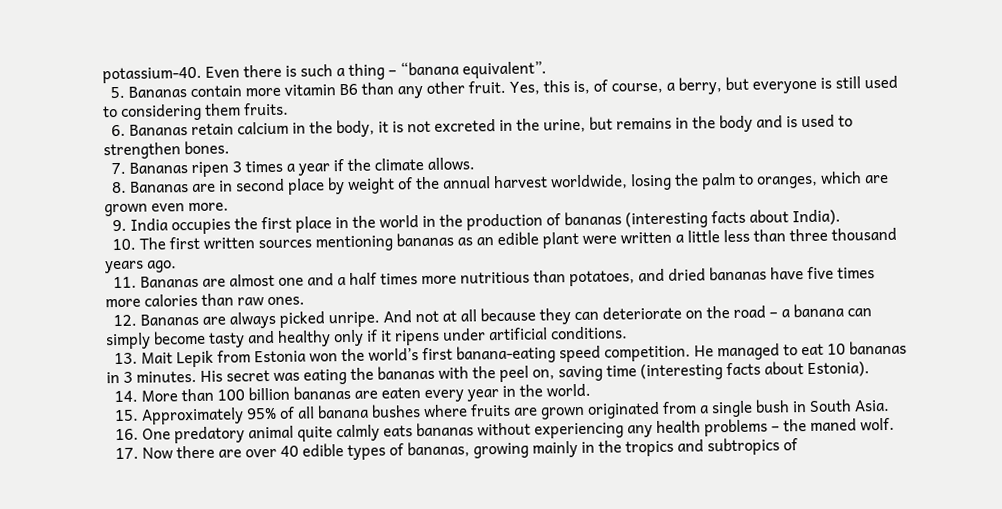potassium-40. Even there is such a thing – “banana equivalent”.
  5. Bananas contain more vitamin B6 than any other fruit. Yes, this is, of course, a berry, but everyone is still used to considering them fruits.
  6. Bananas retain calcium in the body, it is not excreted in the urine, but remains in the body and is used to strengthen bones.
  7. Bananas ripen 3 times a year if the climate allows.
  8. Bananas are in second place by weight of the annual harvest worldwide, losing the palm to oranges, which are grown even more.
  9. India occupies the first place in the world in the production of bananas (interesting facts about India).
  10. The first written sources mentioning bananas as an edible plant were written a little less than three thousand years ago.
  11. Bananas are almost one and a half times more nutritious than potatoes, and dried bananas have five times more calories than raw ones.
  12. Bananas are always picked unripe. And not at all because they can deteriorate on the road – a banana can simply become tasty and healthy only if it ripens under artificial conditions.
  13. Mait Lepik from Estonia won the world’s first banana-eating speed competition. He managed to eat 10 bananas in 3 minutes. His secret was eating the bananas with the peel on, saving time (interesting facts about Estonia).
  14. More than 100 billion bananas are eaten every year in the world.
  15. Approximately 95% of all banana bushes where fruits are grown originated from a single bush in South Asia.
  16. One predatory animal quite calmly eats bananas without experiencing any health problems – the maned wolf.
  17. Now there are over 40 edible types of bananas, growing mainly in the tropics and subtropics of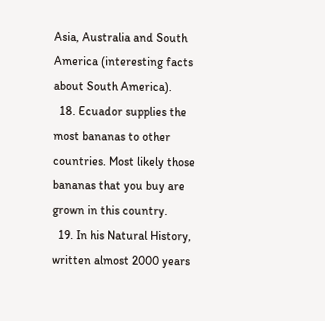Asia, Australia and South America (interesting facts about South America).
  18. Ecuador supplies the most bananas to other countries. Most likely those bananas that you buy are grown in this country.
  19. In his Natural History, written almost 2000 years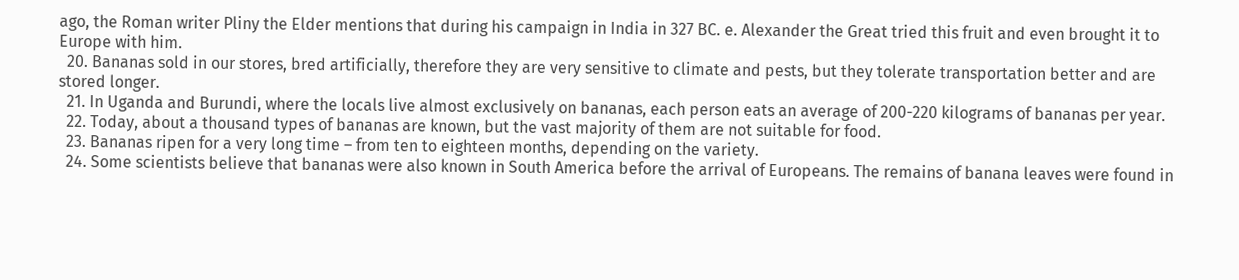ago, the Roman writer Pliny the Elder mentions that during his campaign in India in 327 BC. e. Alexander the Great tried this fruit and even brought it to Europe with him.
  20. Bananas sold in our stores, bred artificially, therefore they are very sensitive to climate and pests, but they tolerate transportation better and are stored longer.
  21. In Uganda and Burundi, where the locals live almost exclusively on bananas, each person eats an average of 200-220 kilograms of bananas per year.
  22. Today, about a thousand types of bananas are known, but the vast majority of them are not suitable for food.
  23. Bananas ripen for a very long time – from ten to eighteen months, depending on the variety.
  24. Some scientists believe that bananas were also known in South America before the arrival of Europeans. The remains of banana leaves were found in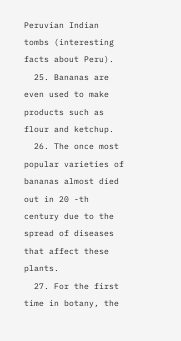Peruvian Indian tombs (interesting facts about Peru).
  25. Bananas are even used to make products such as flour and ketchup.
  26. The once most popular varieties of bananas almost died out in 20 -th century due to the spread of diseases that affect these plants.
  27. For the first time in botany, the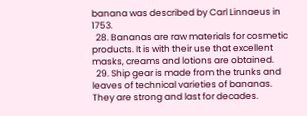banana was described by Carl Linnaeus in 1753.
  28. Bananas are raw materials for cosmetic products. It is with their use that excellent masks, creams and lotions are obtained.
  29. Ship gear is made from the trunks and leaves of technical varieties of bananas. They are strong and last for decades.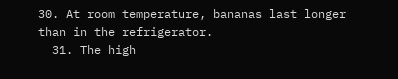30. At room temperature, bananas last longer than in the refrigerator.
  31. The high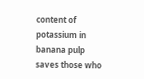content of potassium in banana pulp saves those who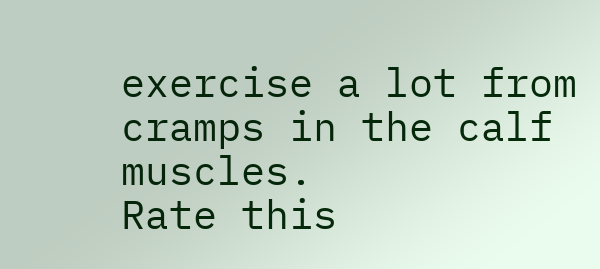exercise a lot from cramps in the calf muscles.
Rate this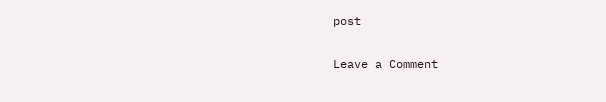post

Leave a Comment